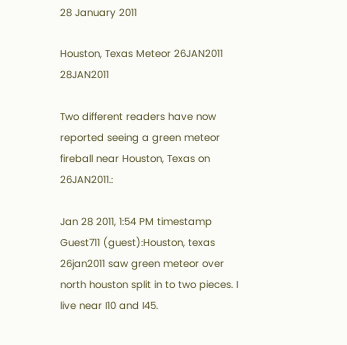28 January 2011

Houston, Texas Meteor 26JAN2011 28JAN2011

Two different readers have now reported seeing a green meteor fireball near Houston, Texas on 26JAN2011.:

Jan 28 2011, 1:54 PM timestamp
Guest711 (guest):Houston, texas 26jan2011 saw green meteor over north houston split in to two pieces. I live near I10 and I45.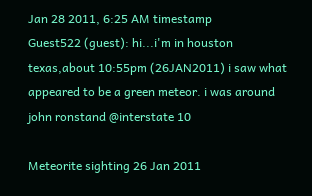Jan 28 2011, 6:25 AM timestamp
Guest522 (guest): hi...i'm in houston texas,about 10:55pm (26JAN2011) i saw what appeared to be a green meteor. i was around john ronstand @interstate 10

Meteorite sighting 26 Jan 2011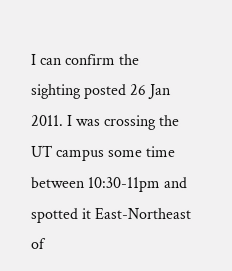I can confirm the sighting posted 26 Jan 2011. I was crossing the UT campus some time between 10:30-11pm and spotted it East-Northeast of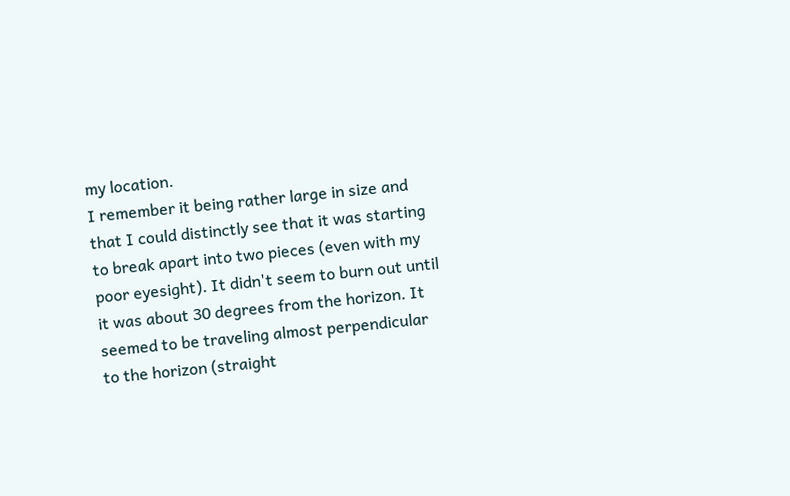my location.
I remember it being rather large in size and that I could distinctly see that it was starting to break apart into two pieces (even with my poor eyesight). It didn't seem to burn out until it was about 30 degrees from the horizon. It seemed to be traveling almost perpendicular to the horizon (straight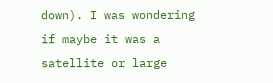down). I was wondering if maybe it was a satellite or large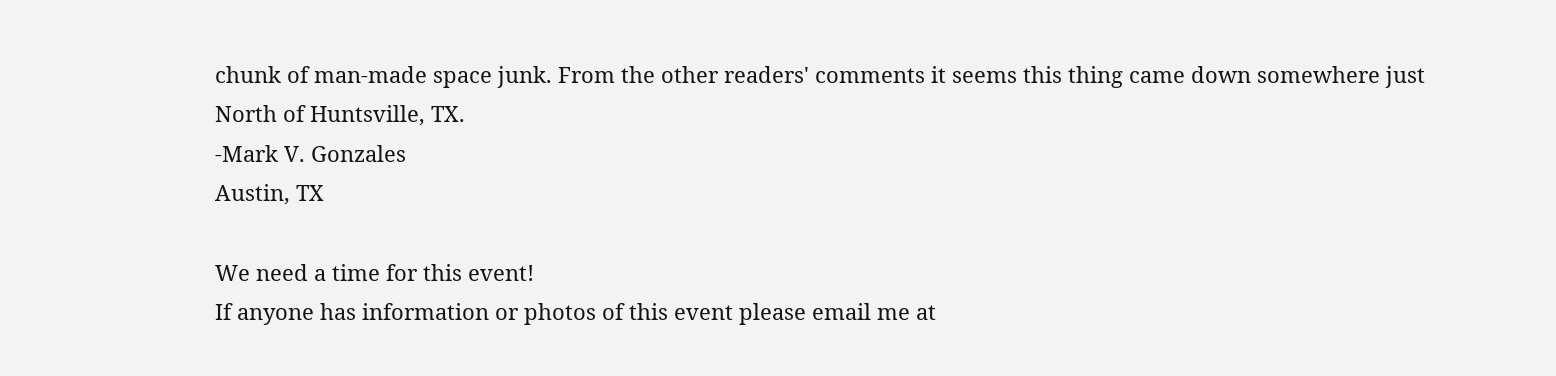chunk of man-made space junk. From the other readers' comments it seems this thing came down somewhere just North of Huntsville, TX.
-Mark V. Gonzales
Austin, TX

We need a time for this event!
If anyone has information or photos of this event please email me at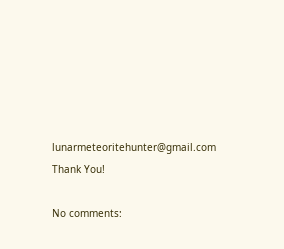lunarmeteoritehunter@gmail.com  Thank You!

No comments: